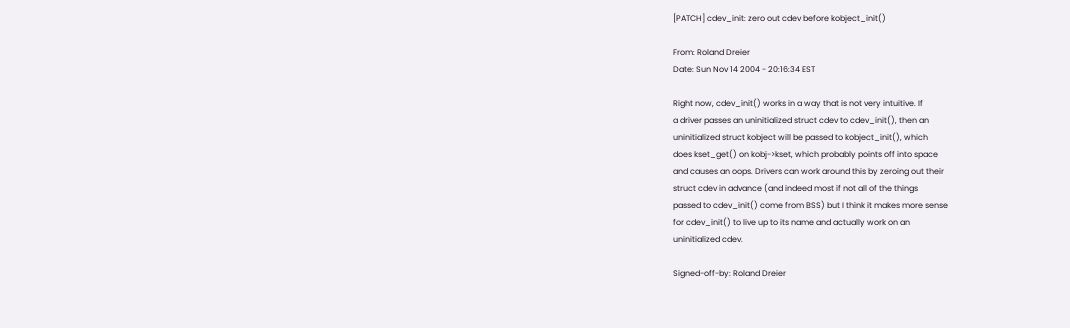[PATCH] cdev_init: zero out cdev before kobject_init()

From: Roland Dreier
Date: Sun Nov 14 2004 - 20:16:34 EST

Right now, cdev_init() works in a way that is not very intuitive. If
a driver passes an uninitialized struct cdev to cdev_init(), then an
uninitialized struct kobject will be passed to kobject_init(), which
does kset_get() on kobj->kset, which probably points off into space
and causes an oops. Drivers can work around this by zeroing out their
struct cdev in advance (and indeed most if not all of the things
passed to cdev_init() come from BSS) but I think it makes more sense
for cdev_init() to live up to its name and actually work on an
uninitialized cdev.

Signed-off-by: Roland Dreier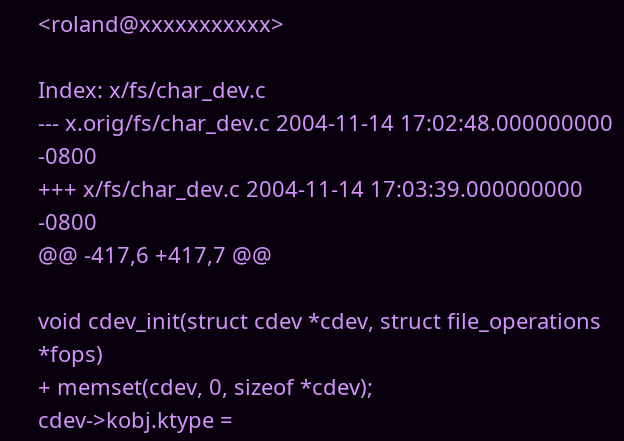<roland@xxxxxxxxxxx>

Index: x/fs/char_dev.c
--- x.orig/fs/char_dev.c 2004-11-14 17:02:48.000000000 -0800
+++ x/fs/char_dev.c 2004-11-14 17:03:39.000000000 -0800
@@ -417,6 +417,7 @@

void cdev_init(struct cdev *cdev, struct file_operations *fops)
+ memset(cdev, 0, sizeof *cdev);
cdev->kobj.ktype =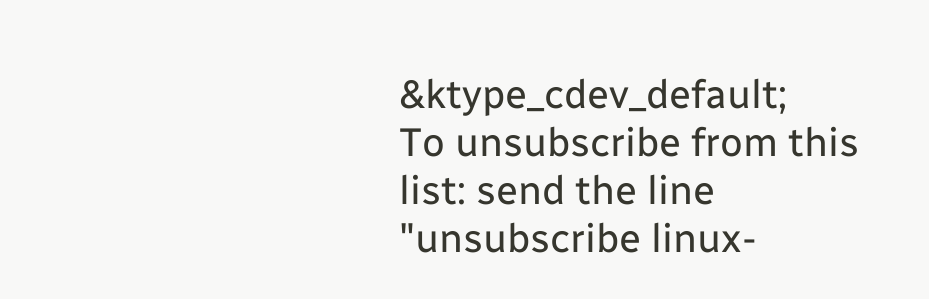&ktype_cdev_default;
To unsubscribe from this list: send the line "unsubscribe linux-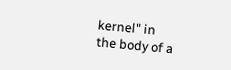kernel" in
the body of a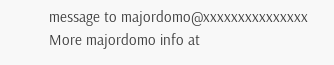message to majordomo@xxxxxxxxxxxxxxx
More majordomo info at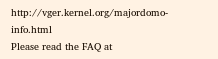http://vger.kernel.org/majordomo-info.html
Please read the FAQ at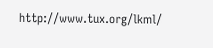http://www.tux.org/lkml/